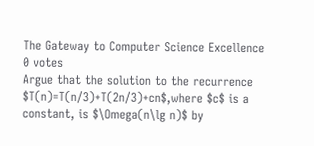The Gateway to Computer Science Excellence
0 votes
Argue that the solution to the recurrence $T(n)=T(n/3)+T(2n/3)+cn$,where $c$ is a constant, is $\Omega(n\lg n)$ by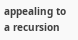appealing to a recursion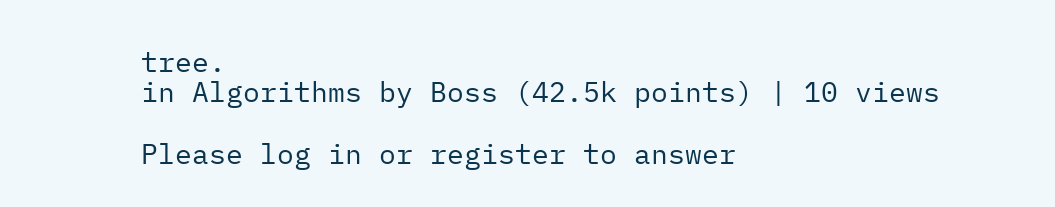tree.
in Algorithms by Boss (42.5k points) | 10 views

Please log in or register to answer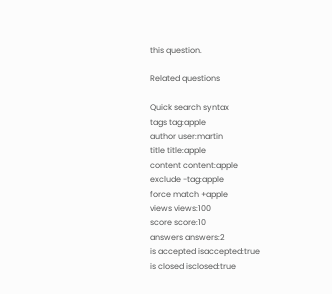this question.

Related questions

Quick search syntax
tags tag:apple
author user:martin
title title:apple
content content:apple
exclude -tag:apple
force match +apple
views views:100
score score:10
answers answers:2
is accepted isaccepted:true
is closed isclosed:true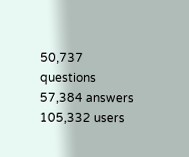50,737 questions
57,384 answers
105,332 users